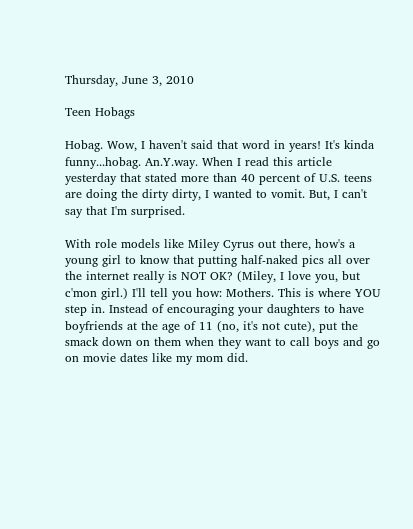Thursday, June 3, 2010

Teen Hobags

Hobag. Wow, I haven't said that word in years! It's kinda funny...hobag. An.Y.way. When I read this article yesterday that stated more than 40 percent of U.S. teens are doing the dirty dirty, I wanted to vomit. But, I can't say that I'm surprised.

With role models like Miley Cyrus out there, how's a young girl to know that putting half-naked pics all over the internet really is NOT OK? (Miley, I love you, but c'mon girl.) I'll tell you how: Mothers. This is where YOU step in. Instead of encouraging your daughters to have boyfriends at the age of 11 (no, it's not cute), put the smack down on them when they want to call boys and go on movie dates like my mom did.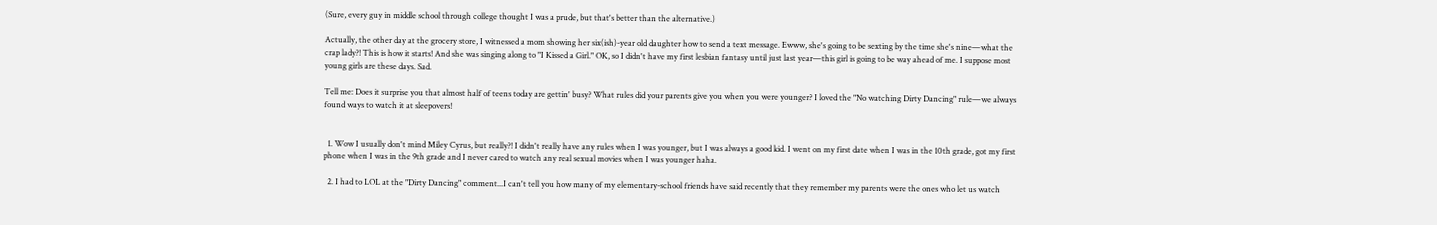(Sure, every guy in middle school through college thought I was a prude, but that's better than the alternative.)

Actually, the other day at the grocery store, I witnessed a mom showing her six(ish)-year old daughter how to send a text message. Ewww, she's going to be sexting by the time she's nine—what the crap lady?! This is how it starts! And she was singing along to "I Kissed a Girl." OK, so I didn't have my first lesbian fantasy until just last year—this girl is going to be way ahead of me. I suppose most young girls are these days. Sad.

Tell me: Does it surprise you that almost half of teens today are gettin' busy? What rules did your parents give you when you were younger? I loved the "No watching Dirty Dancing" rule—we always found ways to watch it at sleepovers!


  1. Wow I usually don't mind Miley Cyrus, but really?! I didn't really have any rules when I was younger, but I was always a good kid. I went on my first date when I was in the 10th grade, got my first phone when I was in the 9th grade and I never cared to watch any real sexual movies when I was younger haha.

  2. I had to LOL at the "Dirty Dancing" comment...I can't tell you how many of my elementary-school friends have said recently that they remember my parents were the ones who let us watch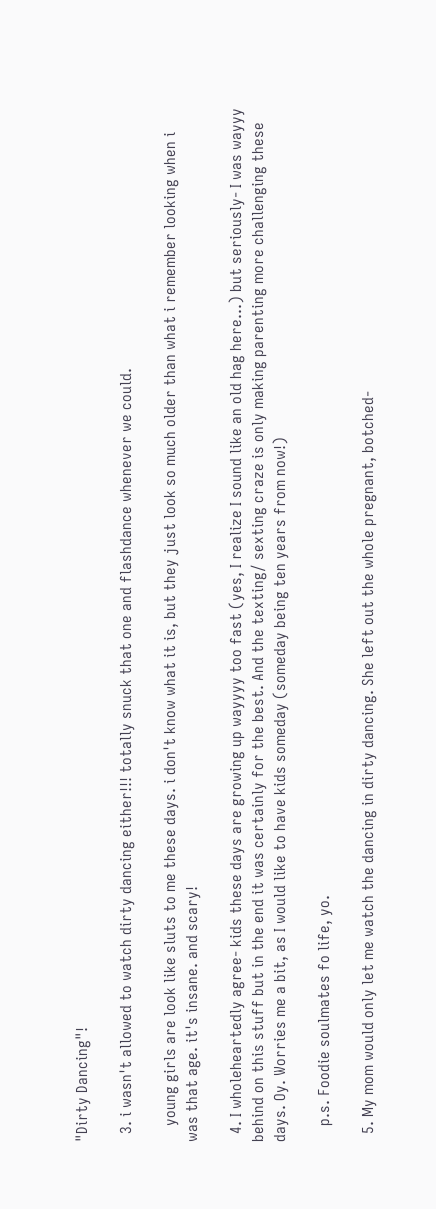"Dirty Dancing"!

  3. i wasn't allowed to watch dirty dancing either!!! totally snuck that one and flashdance whenever we could.

    young girls are look like sluts to me these days. i don't know what it is, but they just look so much older than what i remember looking when i was that age. it's insane. and scary!

  4. I wholeheartedly agree- kids these days are growing up wayyyy too fast (yes, I realize I sound like an old hag here...) but seriously- I was wayyy behind on this stuff but in the end it was certainly for the best. And the texting/ sexting craze is only making parenting more challenging these days. Oy. Worries me a bit, as I would like to have kids someday (someday being ten years from now!)

    p.s. Foodie soulmates fo life, yo.

  5. My mom would only let me watch the dancing in dirty dancing. She left out the whole pregnant, botched-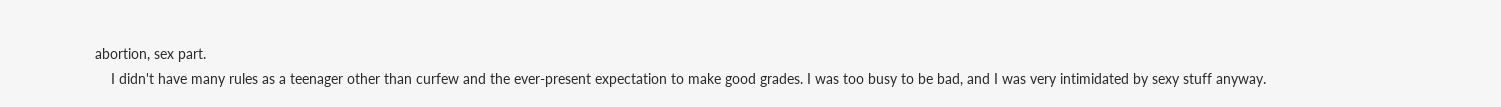abortion, sex part.
    I didn't have many rules as a teenager other than curfew and the ever-present expectation to make good grades. I was too busy to be bad, and I was very intimidated by sexy stuff anyway.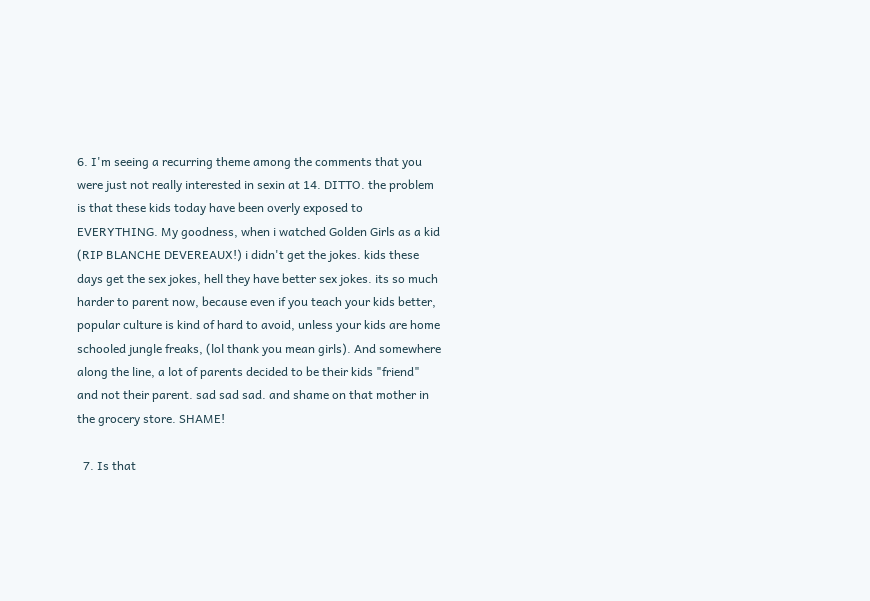6. I'm seeing a recurring theme among the comments that you were just not really interested in sexin at 14. DITTO. the problem is that these kids today have been overly exposed to EVERYTHING. My goodness, when i watched Golden Girls as a kid (RIP BLANCHE DEVEREAUX!) i didn't get the jokes. kids these days get the sex jokes, hell they have better sex jokes. its so much harder to parent now, because even if you teach your kids better, popular culture is kind of hard to avoid, unless your kids are home schooled jungle freaks, (lol thank you mean girls). And somewhere along the line, a lot of parents decided to be their kids "friend" and not their parent. sad sad sad. and shame on that mother in the grocery store. SHAME!

  7. Is that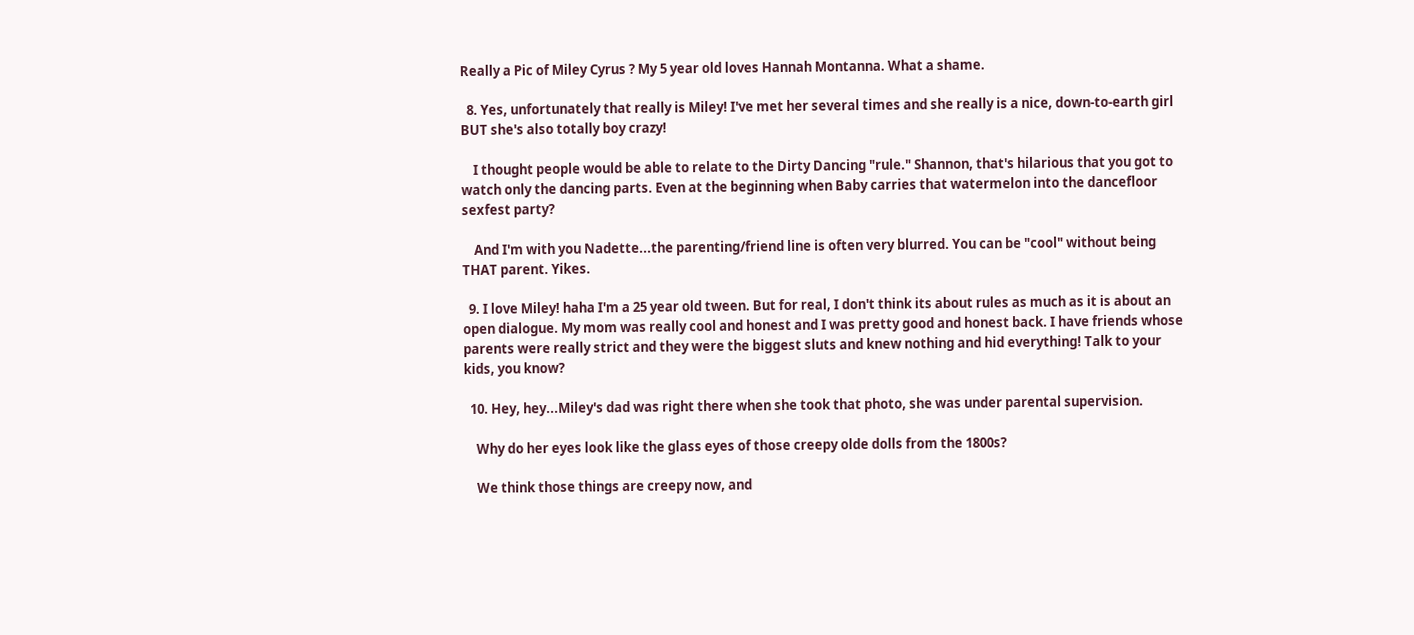Really a Pic of Miley Cyrus ? My 5 year old loves Hannah Montanna. What a shame.

  8. Yes, unfortunately that really is Miley! I've met her several times and she really is a nice, down-to-earth girl BUT she's also totally boy crazy!

    I thought people would be able to relate to the Dirty Dancing "rule." Shannon, that's hilarious that you got to watch only the dancing parts. Even at the beginning when Baby carries that watermelon into the dancefloor sexfest party?

    And I'm with you Nadette...the parenting/friend line is often very blurred. You can be "cool" without being THAT parent. Yikes.

  9. I love Miley! haha I'm a 25 year old tween. But for real, I don't think its about rules as much as it is about an open dialogue. My mom was really cool and honest and I was pretty good and honest back. I have friends whose parents were really strict and they were the biggest sluts and knew nothing and hid everything! Talk to your kids, you know?

  10. Hey, hey...Miley's dad was right there when she took that photo, she was under parental supervision.

    Why do her eyes look like the glass eyes of those creepy olde dolls from the 1800s?

    We think those things are creepy now, and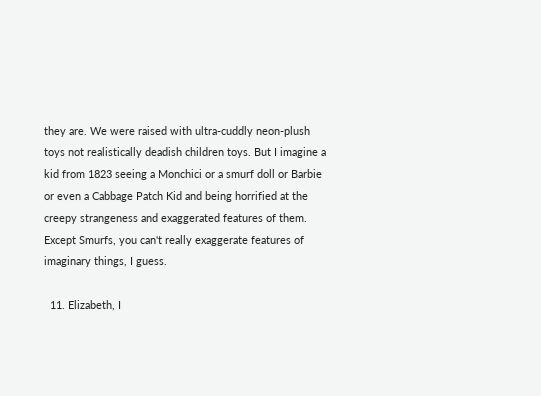they are. We were raised with ultra-cuddly neon-plush toys not realistically deadish children toys. But I imagine a kid from 1823 seeing a Monchici or a smurf doll or Barbie or even a Cabbage Patch Kid and being horrified at the creepy strangeness and exaggerated features of them. Except Smurfs, you can't really exaggerate features of imaginary things, I guess.

  11. Elizabeth, I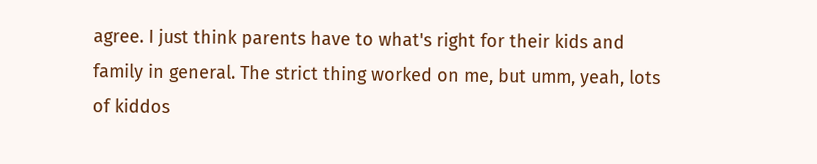agree. I just think parents have to what's right for their kids and family in general. The strict thing worked on me, but umm, yeah, lots of kiddos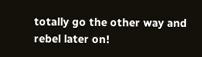totally go the other way and rebel later on!